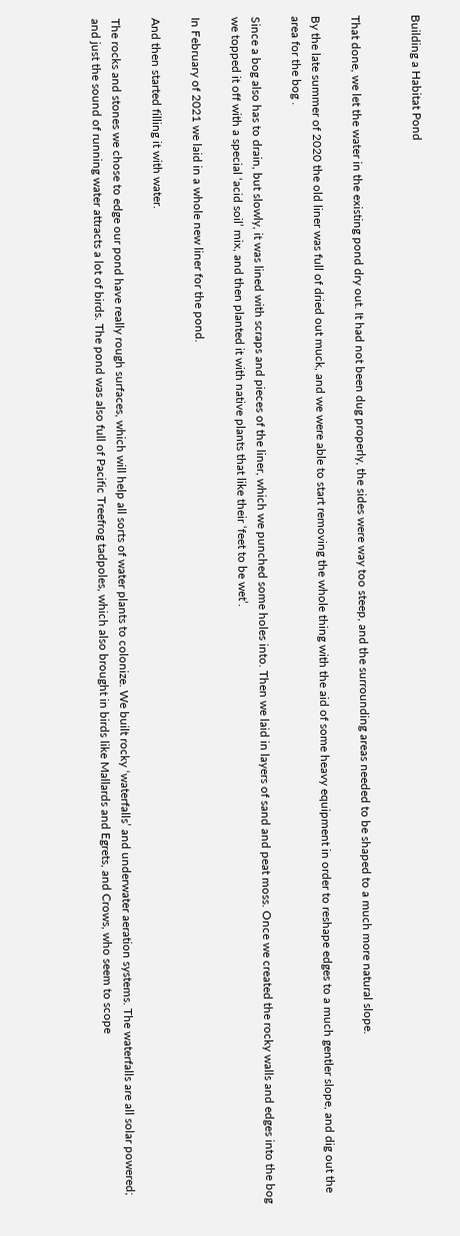Building a Habitat Pond


That done, we let the water in the existing pond dry out. It had not been dug properly, the sides were way too steep, and the surrounding areas needed to be shaped to a much more natural slope.

By the late summer of 2020 the old liner was full of dried out muck, and we were able to start removing the whole thing with the aid of some heavy equipment in order to reshape edges to a much gentler slope, and dig out the area for the bog .

Since a bog also has to drain, but slowly, it was lined with scraps and pieces of the liner, which we punched some holes into. Then we laid in layers of sand and peat moss. Once we created the rocky walls and edges into the bog we topped it off with a special ‘acid soil’ mix, and then planted it with native plants that like their ‘feet to be wet’.

In February of 2021 we laid in a whole new liner for the pond.

And then started filling it with water.

The rocks and stones we chose to edge our pond have really rough surfaces, which will help all sorts of water plants to colonize. We built rocky ‘waterfalls’ and underwater aeration systems. The waterfalls are all solar powered; and just the sound of running water attracts a lot of birds. The pond was also full of Pacific Treefrog tadpoles, which also brought in birds like Mallards and Egrets, and Crows, who seem to scope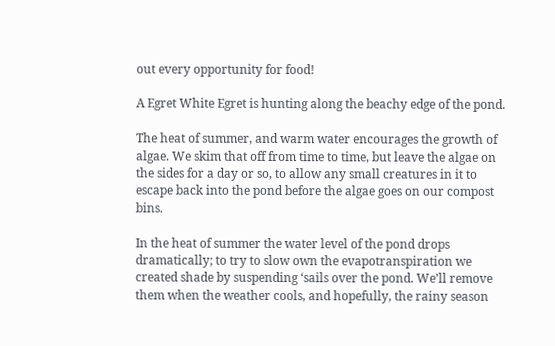out every opportunity for food!

A Egret White Egret is hunting along the beachy edge of the pond.

The heat of summer, and warm water encourages the growth of algae. We skim that off from time to time, but leave the algae on the sides for a day or so, to allow any small creatures in it to escape back into the pond before the algae goes on our compost bins.

In the heat of summer the water level of the pond drops dramatically; to try to slow own the evapotranspiration we created shade by suspending ‘sails over the pond. We’ll remove them when the weather cools, and hopefully, the rainy season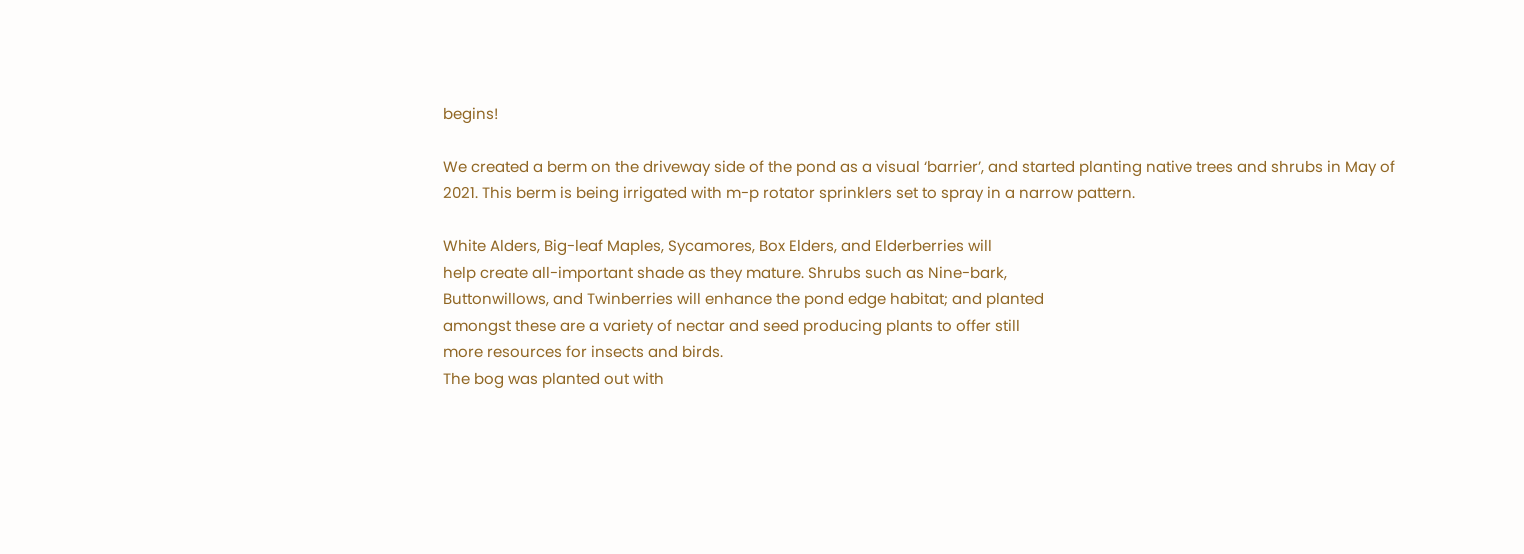begins!

We created a berm on the driveway side of the pond as a visual ‘barrier’, and started planting native trees and shrubs in May of 2021. This berm is being irrigated with m-p rotator sprinklers set to spray in a narrow pattern.

White Alders, Big-leaf Maples, Sycamores, Box Elders, and Elderberries will
help create all-important shade as they mature. Shrubs such as Nine-bark,
Buttonwillows, and Twinberries will enhance the pond edge habitat; and planted
amongst these are a variety of nectar and seed producing plants to offer still
more resources for insects and birds.
The bog was planted out with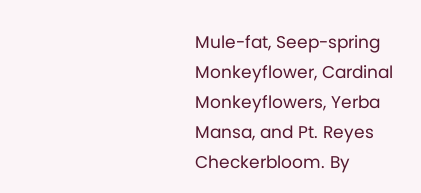Mule-fat, Seep-spring Monkeyflower, Cardinal
Monkeyflowers, Yerba Mansa, and Pt. Reyes Checkerbloom. By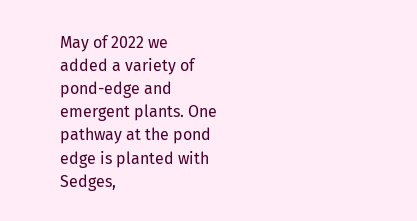May of 2022 we
added a variety of pond-edge and emergent plants. One pathway at the pond
edge is planted with Sedges,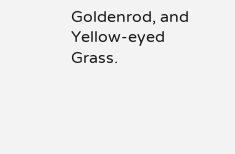Goldenrod, and Yellow-eyed Grass.